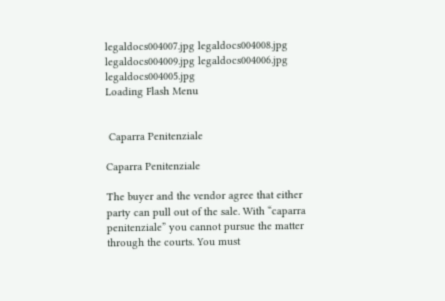legaldocs004007.jpg legaldocs004008.jpg legaldocs004009.jpg legaldocs004006.jpg legaldocs004005.jpg
Loading Flash Menu


 Caparra Penitenziale

Caparra Penitenziale

The buyer and the vendor agree that either party can pull out of the sale. With “caparra penitenziale” you cannot pursue the matter through the courts. You must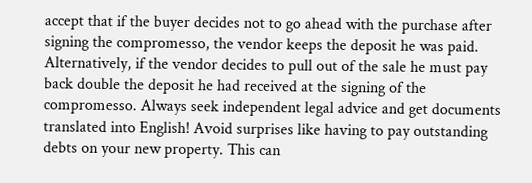accept that if the buyer decides not to go ahead with the purchase after signing the compromesso, the vendor keeps the deposit he was paid. Alternatively, if the vendor decides to pull out of the sale he must pay back double the deposit he had received at the signing of the compromesso. Always seek independent legal advice and get documents translated into English! Avoid surprises like having to pay outstanding debts on your new property. This can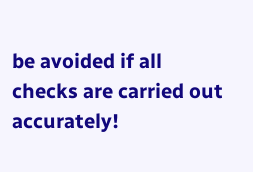be avoided if all checks are carried out accurately!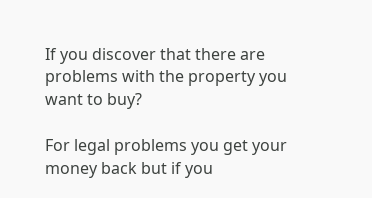If you discover that there are problems with the property you want to buy?

For legal problems you get your money back but if you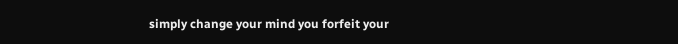simply change your mind you forfeit your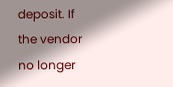deposit. If the vendor no longer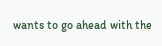wants to go ahead with the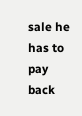sale he has to pay back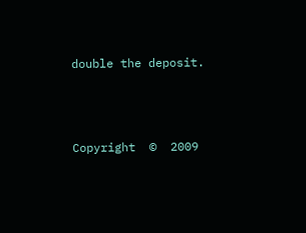double the deposit.




Copyright  ©  2009